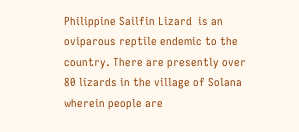Philippine Sailfin Lizard  is an oviparous reptile endemic to the country. There are presently over 80 lizards in the village of Solana wherein people are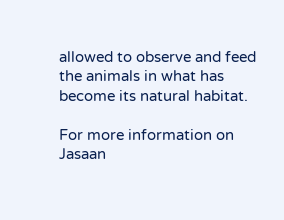allowed to observe and feed the animals in what has become its natural habitat.

For more information on Jasaan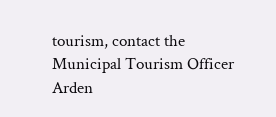tourism, contact the Municipal Tourism Officer Arden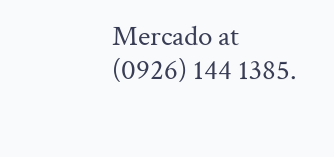Mercado at (0926) 144 1385.